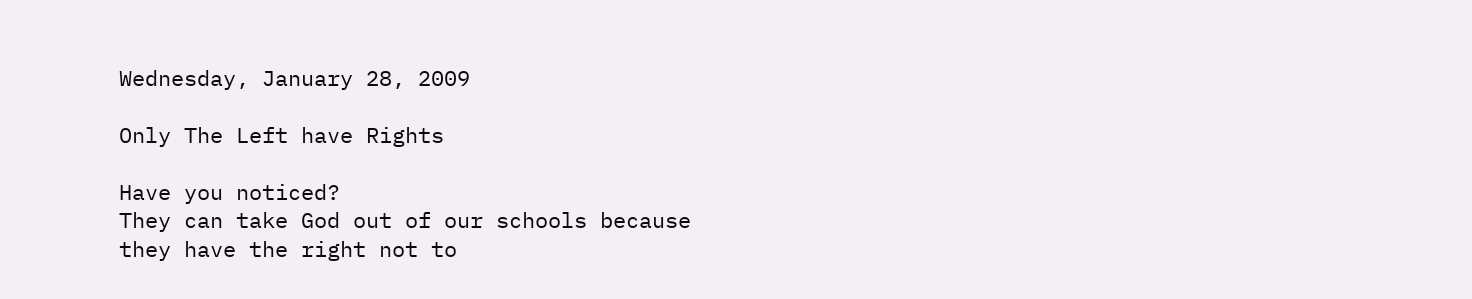Wednesday, January 28, 2009

Only The Left have Rights

Have you noticed?
They can take God out of our schools because they have the right not to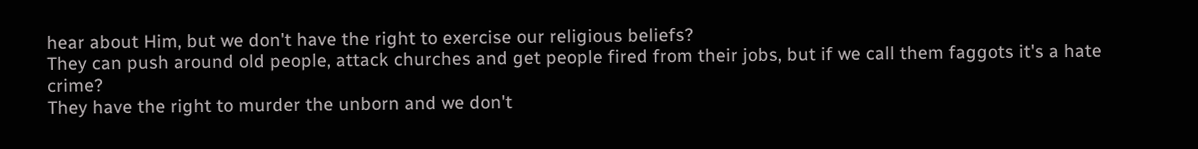hear about Him, but we don't have the right to exercise our religious beliefs?
They can push around old people, attack churches and get people fired from their jobs, but if we call them faggots it's a hate crime?
They have the right to murder the unborn and we don't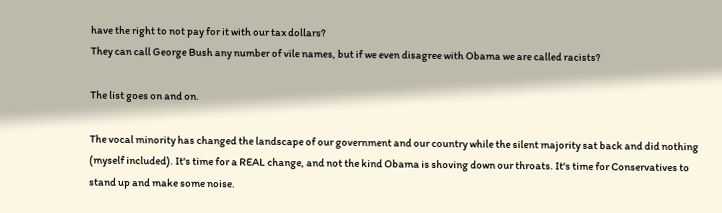have the right to not pay for it with our tax dollars?
They can call George Bush any number of vile names, but if we even disagree with Obama we are called racists?

The list goes on and on.

The vocal minority has changed the landscape of our government and our country while the silent majority sat back and did nothing (myself included). It's time for a REAL change, and not the kind Obama is shoving down our throats. It's time for Conservatives to stand up and make some noise.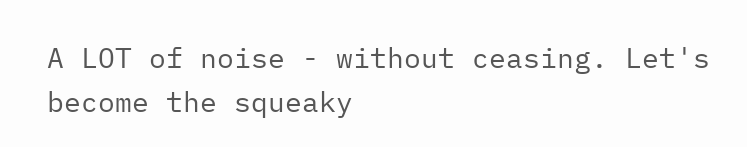A LOT of noise - without ceasing. Let's become the squeaky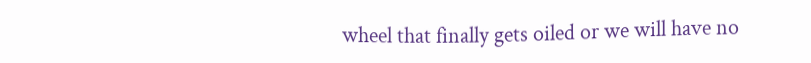wheel that finally gets oiled or we will have no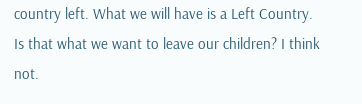country left. What we will have is a Left Country.
Is that what we want to leave our children? I think not.